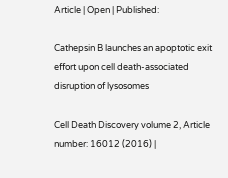Article | Open | Published:

Cathepsin B launches an apoptotic exit effort upon cell death-associated disruption of lysosomes

Cell Death Discovery volume 2, Article number: 16012 (2016) |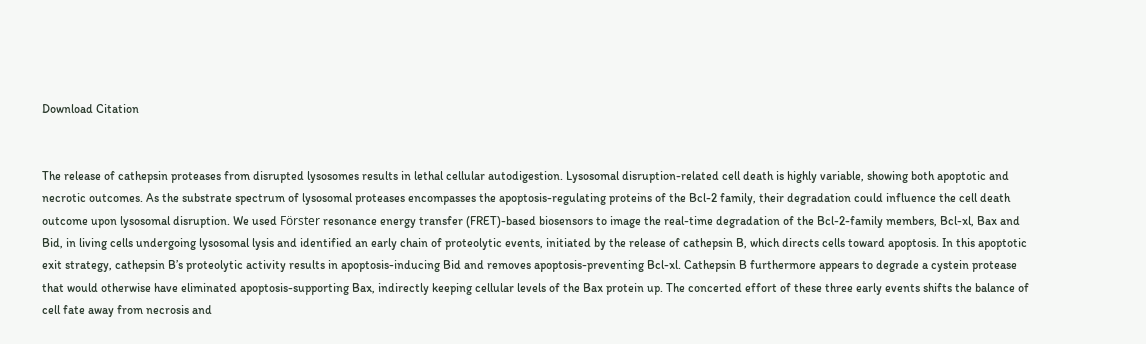Download Citation


The release of cathepsin proteases from disrupted lysosomes results in lethal cellular autodigestion. Lysosomal disruption-related cell death is highly variable, showing both apoptotic and necrotic outcomes. As the substrate spectrum of lysosomal proteases encompasses the apoptosis-regulating proteins of the Bcl-2 family, their degradation could influence the cell death outcome upon lysosomal disruption. We used Förster resonance energy transfer (FRET)-based biosensors to image the real-time degradation of the Bcl-2-family members, Bcl-xl, Bax and Bid, in living cells undergoing lysosomal lysis and identified an early chain of proteolytic events, initiated by the release of cathepsin B, which directs cells toward apoptosis. In this apoptotic exit strategy, cathepsin B’s proteolytic activity results in apoptosis-inducing Bid and removes apoptosis-preventing Bcl-xl. Cathepsin B furthermore appears to degrade a cystein protease that would otherwise have eliminated apoptosis-supporting Bax, indirectly keeping cellular levels of the Bax protein up. The concerted effort of these three early events shifts the balance of cell fate away from necrosis and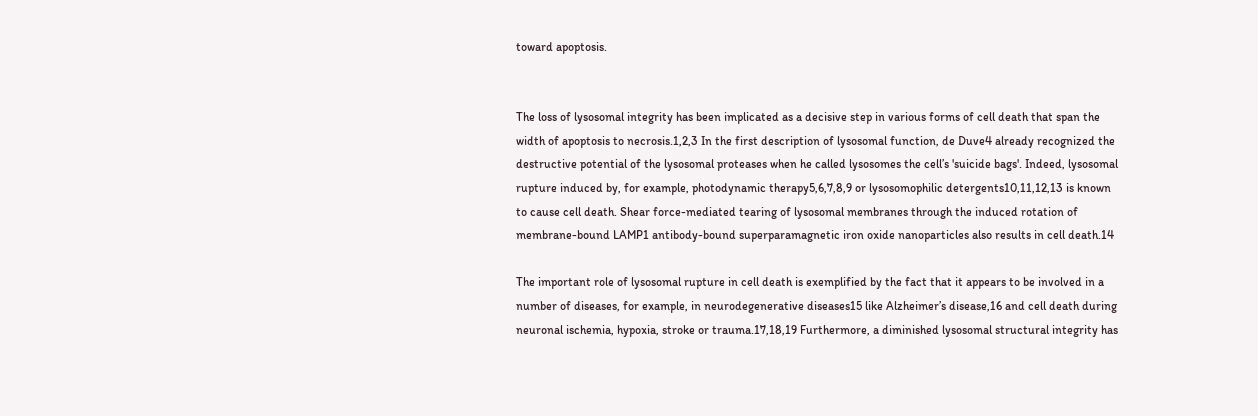toward apoptosis.


The loss of lysosomal integrity has been implicated as a decisive step in various forms of cell death that span the width of apoptosis to necrosis.1,2,3 In the first description of lysosomal function, de Duve4 already recognized the destructive potential of the lysosomal proteases when he called lysosomes the cell’s 'suicide bags'. Indeed, lysosomal rupture induced by, for example, photodynamic therapy5,6,7,8,9 or lysosomophilic detergents10,11,12,13 is known to cause cell death. Shear force-mediated tearing of lysosomal membranes through the induced rotation of membrane-bound LAMP1 antibody-bound superparamagnetic iron oxide nanoparticles also results in cell death.14

The important role of lysosomal rupture in cell death is exemplified by the fact that it appears to be involved in a number of diseases, for example, in neurodegenerative diseases15 like Alzheimer’s disease,16 and cell death during neuronal ischemia, hypoxia, stroke or trauma.17,18,19 Furthermore, a diminished lysosomal structural integrity has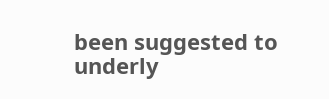been suggested to underly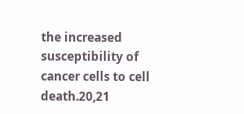the increased susceptibility of cancer cells to cell death.20,21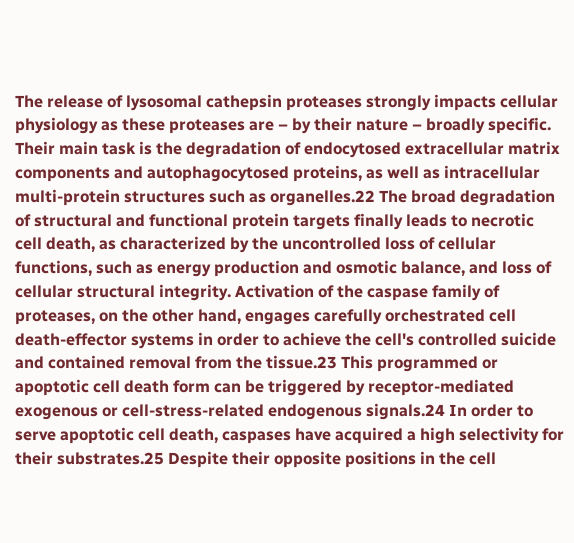The release of lysosomal cathepsin proteases strongly impacts cellular physiology as these proteases are – by their nature – broadly specific. Their main task is the degradation of endocytosed extracellular matrix components and autophagocytosed proteins, as well as intracellular multi-protein structures such as organelles.22 The broad degradation of structural and functional protein targets finally leads to necrotic cell death, as characterized by the uncontrolled loss of cellular functions, such as energy production and osmotic balance, and loss of cellular structural integrity. Activation of the caspase family of proteases, on the other hand, engages carefully orchestrated cell death-effector systems in order to achieve the cell's controlled suicide and contained removal from the tissue.23 This programmed or apoptotic cell death form can be triggered by receptor-mediated exogenous or cell-stress-related endogenous signals.24 In order to serve apoptotic cell death, caspases have acquired a high selectivity for their substrates.25 Despite their opposite positions in the cell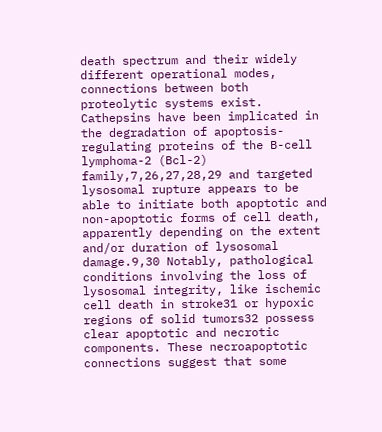death spectrum and their widely different operational modes, connections between both proteolytic systems exist. Cathepsins have been implicated in the degradation of apoptosis-regulating proteins of the B-cell lymphoma-2 (Bcl-2) family,7,26,27,28,29 and targeted lysosomal rupture appears to be able to initiate both apoptotic and non-apoptotic forms of cell death, apparently depending on the extent and/or duration of lysosomal damage.9,30 Notably, pathological conditions involving the loss of lysosomal integrity, like ischemic cell death in stroke31 or hypoxic regions of solid tumors32 possess clear apoptotic and necrotic components. These necroapoptotic connections suggest that some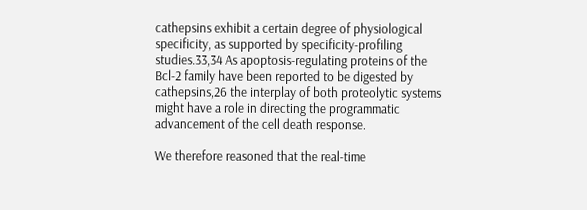cathepsins exhibit a certain degree of physiological specificity, as supported by specificity-profiling studies.33,34 As apoptosis-regulating proteins of the Bcl-2 family have been reported to be digested by cathepsins,26 the interplay of both proteolytic systems might have a role in directing the programmatic advancement of the cell death response.

We therefore reasoned that the real-time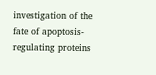investigation of the fate of apoptosis-regulating proteins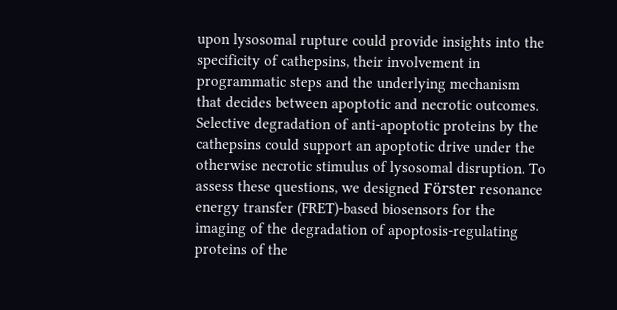upon lysosomal rupture could provide insights into the specificity of cathepsins, their involvement in programmatic steps and the underlying mechanism that decides between apoptotic and necrotic outcomes. Selective degradation of anti-apoptotic proteins by the cathepsins could support an apoptotic drive under the otherwise necrotic stimulus of lysosomal disruption. To assess these questions, we designed Förster resonance energy transfer (FRET)-based biosensors for the imaging of the degradation of apoptosis-regulating proteins of the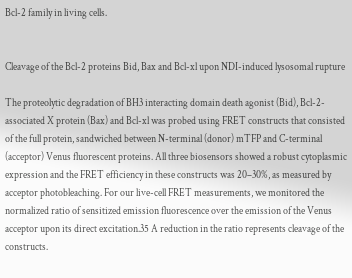Bcl-2 family in living cells.


Cleavage of the Bcl-2 proteins Bid, Bax and Bcl-xl upon NDI-induced lysosomal rupture

The proteolytic degradation of BH3 interacting domain death agonist (Bid), Bcl-2-associated X protein (Bax) and Bcl-xl was probed using FRET constructs that consisted of the full protein, sandwiched between N-terminal (donor) mTFP and C-terminal (acceptor) Venus fluorescent proteins. All three biosensors showed a robust cytoplasmic expression and the FRET efficiency in these constructs was 20–30%, as measured by acceptor photobleaching. For our live-cell FRET measurements, we monitored the normalized ratio of sensitized emission fluorescence over the emission of the Venus acceptor upon its direct excitation.35 A reduction in the ratio represents cleavage of the constructs.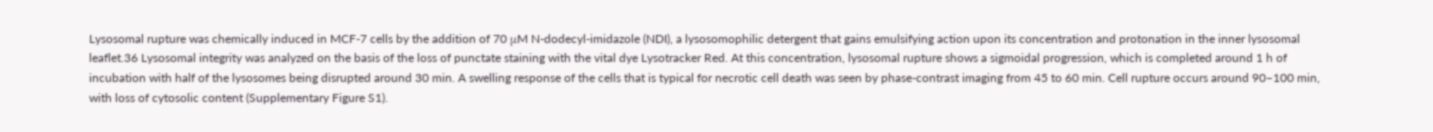Lysosomal rupture was chemically induced in MCF-7 cells by the addition of 70 μM N-dodecyl-imidazole (NDI), a lysosomophilic detergent that gains emulsifying action upon its concentration and protonation in the inner lysosomal leaflet.36 Lysosomal integrity was analyzed on the basis of the loss of punctate staining with the vital dye Lysotracker Red. At this concentration, lysosomal rupture shows a sigmoidal progression, which is completed around 1 h of incubation with half of the lysosomes being disrupted around 30 min. A swelling response of the cells that is typical for necrotic cell death was seen by phase-contrast imaging from 45 to 60 min. Cell rupture occurs around 90–100 min, with loss of cytosolic content (Supplementary Figure S1).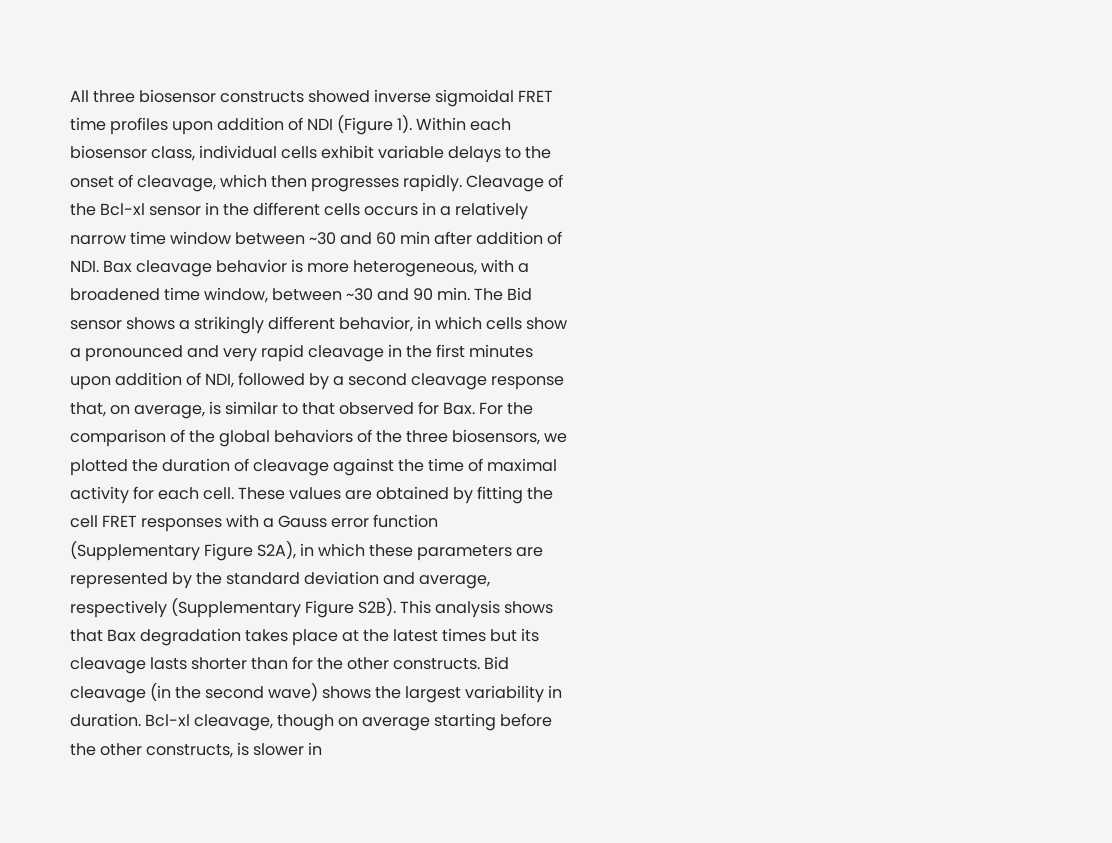All three biosensor constructs showed inverse sigmoidal FRET time profiles upon addition of NDI (Figure 1). Within each biosensor class, individual cells exhibit variable delays to the onset of cleavage, which then progresses rapidly. Cleavage of the Bcl-xl sensor in the different cells occurs in a relatively narrow time window between ~30 and 60 min after addition of NDI. Bax cleavage behavior is more heterogeneous, with a broadened time window, between ~30 and 90 min. The Bid sensor shows a strikingly different behavior, in which cells show a pronounced and very rapid cleavage in the first minutes upon addition of NDI, followed by a second cleavage response that, on average, is similar to that observed for Bax. For the comparison of the global behaviors of the three biosensors, we plotted the duration of cleavage against the time of maximal activity for each cell. These values are obtained by fitting the cell FRET responses with a Gauss error function (Supplementary Figure S2A), in which these parameters are represented by the standard deviation and average, respectively (Supplementary Figure S2B). This analysis shows that Bax degradation takes place at the latest times but its cleavage lasts shorter than for the other constructs. Bid cleavage (in the second wave) shows the largest variability in duration. Bcl-xl cleavage, though on average starting before the other constructs, is slower in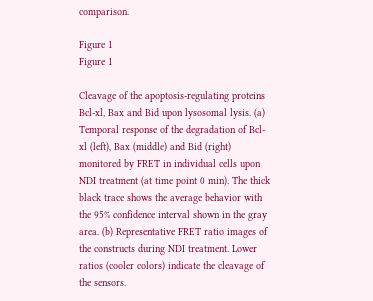comparison.

Figure 1
Figure 1

Cleavage of the apoptosis-regulating proteins Bcl-xl, Bax and Bid upon lysosomal lysis. (a) Temporal response of the degradation of Bcl-xl (left), Bax (middle) and Bid (right) monitored by FRET in individual cells upon NDI treatment (at time point 0 min). The thick black trace shows the average behavior with the 95% confidence interval shown in the gray area. (b) Representative FRET ratio images of the constructs during NDI treatment. Lower ratios (cooler colors) indicate the cleavage of the sensors.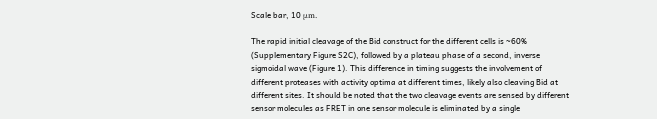Scale bar, 10 μm.

The rapid initial cleavage of the Bid construct for the different cells is ~60% (Supplementary Figure S2C), followed by a plateau phase of a second, inverse sigmoidal wave (Figure 1). This difference in timing suggests the involvement of different proteases with activity optima at different times, likely also cleaving Bid at different sites. It should be noted that the two cleavage events are sensed by different sensor molecules as FRET in one sensor molecule is eliminated by a single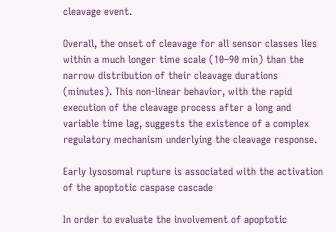cleavage event.

Overall, the onset of cleavage for all sensor classes lies within a much longer time scale (10–90 min) than the narrow distribution of their cleavage durations (minutes). This non-linear behavior, with the rapid execution of the cleavage process after a long and variable time lag, suggests the existence of a complex regulatory mechanism underlying the cleavage response.

Early lysosomal rupture is associated with the activation of the apoptotic caspase cascade

In order to evaluate the involvement of apoptotic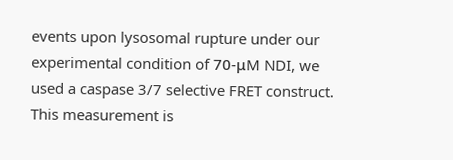events upon lysosomal rupture under our experimental condition of 70-μM NDI, we used a caspase 3/7 selective FRET construct. This measurement is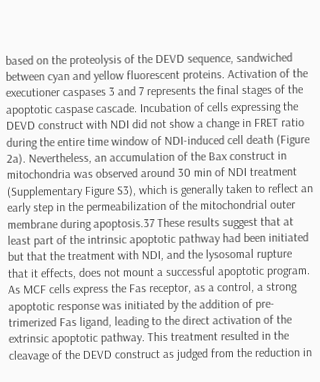based on the proteolysis of the DEVD sequence, sandwiched between cyan and yellow fluorescent proteins. Activation of the executioner caspases 3 and 7 represents the final stages of the apoptotic caspase cascade. Incubation of cells expressing the DEVD construct with NDI did not show a change in FRET ratio during the entire time window of NDI-induced cell death (Figure 2a). Nevertheless, an accumulation of the Bax construct in mitochondria was observed around 30 min of NDI treatment (Supplementary Figure S3), which is generally taken to reflect an early step in the permeabilization of the mitochondrial outer membrane during apoptosis.37 These results suggest that at least part of the intrinsic apoptotic pathway had been initiated but that the treatment with NDI, and the lysosomal rupture that it effects, does not mount a successful apoptotic program. As MCF cells express the Fas receptor, as a control, a strong apoptotic response was initiated by the addition of pre-trimerized Fas ligand, leading to the direct activation of the extrinsic apoptotic pathway. This treatment resulted in the cleavage of the DEVD construct as judged from the reduction in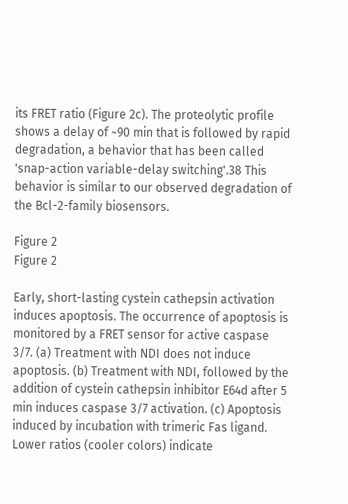its FRET ratio (Figure 2c). The proteolytic profile shows a delay of ~90 min that is followed by rapid degradation, a behavior that has been called 'snap-action variable-delay switching'.38 This behavior is similar to our observed degradation of the Bcl-2-family biosensors.

Figure 2
Figure 2

Early, short-lasting cystein cathepsin activation induces apoptosis. The occurrence of apoptosis is monitored by a FRET sensor for active caspase 3/7. (a) Treatment with NDI does not induce apoptosis. (b) Treatment with NDI, followed by the addition of cystein cathepsin inhibitor E64d after 5 min induces caspase 3/7 activation. (c) Apoptosis induced by incubation with trimeric Fas ligand. Lower ratios (cooler colors) indicate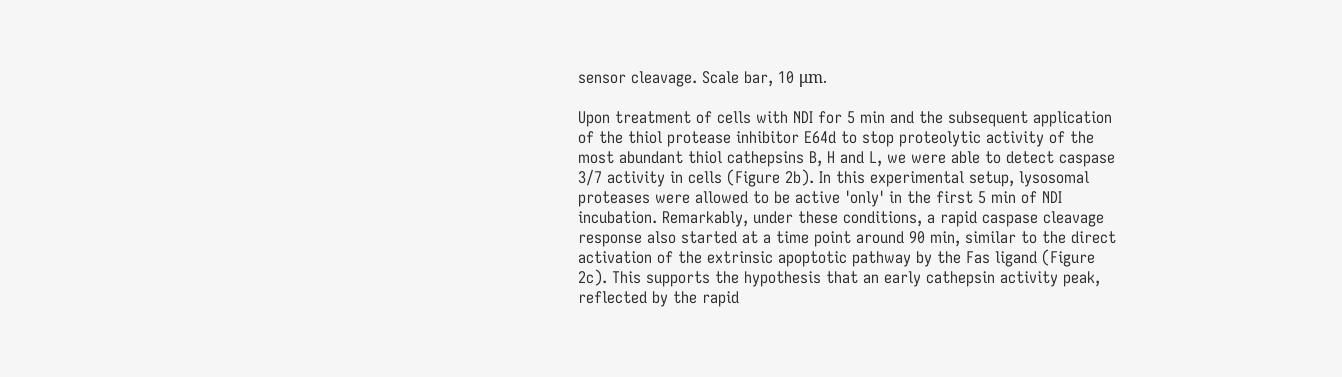sensor cleavage. Scale bar, 10 μm.

Upon treatment of cells with NDI for 5 min and the subsequent application of the thiol protease inhibitor E64d to stop proteolytic activity of the most abundant thiol cathepsins B, H and L, we were able to detect caspase 3/7 activity in cells (Figure 2b). In this experimental setup, lysosomal proteases were allowed to be active 'only' in the first 5 min of NDI incubation. Remarkably, under these conditions, a rapid caspase cleavage response also started at a time point around 90 min, similar to the direct activation of the extrinsic apoptotic pathway by the Fas ligand (Figure 2c). This supports the hypothesis that an early cathepsin activity peak, reflected by the rapid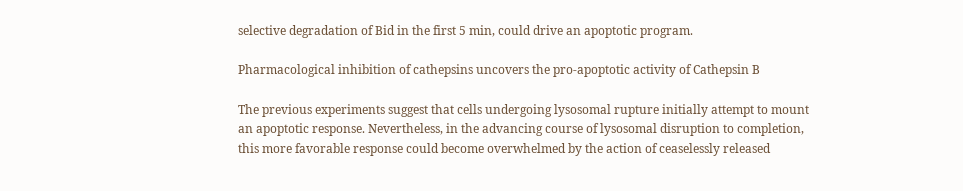selective degradation of Bid in the first 5 min, could drive an apoptotic program.

Pharmacological inhibition of cathepsins uncovers the pro-apoptotic activity of Cathepsin B

The previous experiments suggest that cells undergoing lysosomal rupture initially attempt to mount an apoptotic response. Nevertheless, in the advancing course of lysosomal disruption to completion, this more favorable response could become overwhelmed by the action of ceaselessly released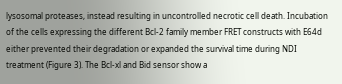lysosomal proteases, instead resulting in uncontrolled necrotic cell death. Incubation of the cells expressing the different Bcl-2 family member FRET constructs with E64d either prevented their degradation or expanded the survival time during NDI treatment (Figure 3). The Bcl-xl and Bid sensor show a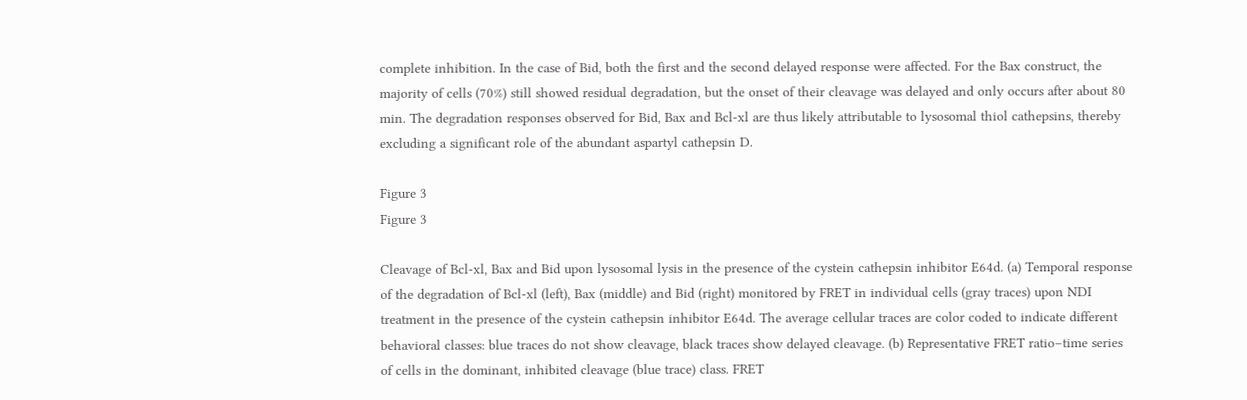complete inhibition. In the case of Bid, both the first and the second delayed response were affected. For the Bax construct, the majority of cells (70%) still showed residual degradation, but the onset of their cleavage was delayed and only occurs after about 80 min. The degradation responses observed for Bid, Bax and Bcl-xl are thus likely attributable to lysosomal thiol cathepsins, thereby excluding a significant role of the abundant aspartyl cathepsin D.

Figure 3
Figure 3

Cleavage of Bcl-xl, Bax and Bid upon lysosomal lysis in the presence of the cystein cathepsin inhibitor E64d. (a) Temporal response of the degradation of Bcl-xl (left), Bax (middle) and Bid (right) monitored by FRET in individual cells (gray traces) upon NDI treatment in the presence of the cystein cathepsin inhibitor E64d. The average cellular traces are color coded to indicate different behavioral classes: blue traces do not show cleavage, black traces show delayed cleavage. (b) Representative FRET ratio–time series of cells in the dominant, inhibited cleavage (blue trace) class. FRET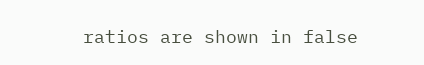ratios are shown in false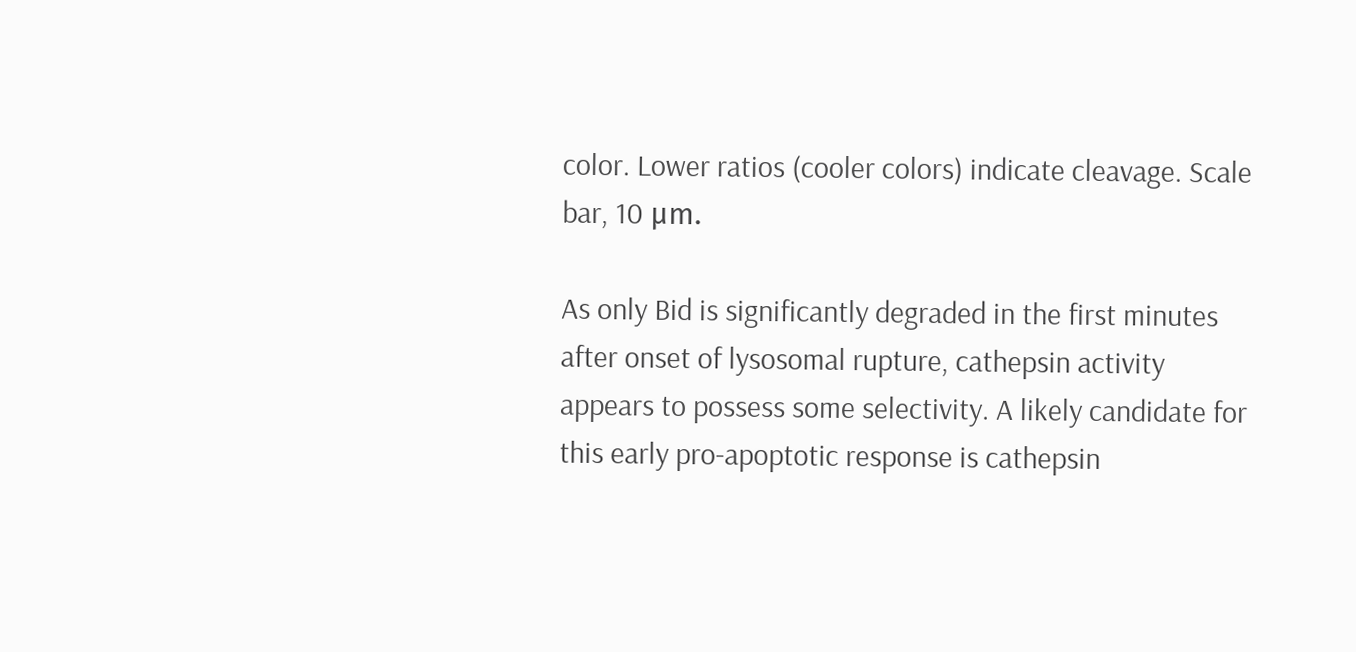color. Lower ratios (cooler colors) indicate cleavage. Scale bar, 10 μm.

As only Bid is significantly degraded in the first minutes after onset of lysosomal rupture, cathepsin activity appears to possess some selectivity. A likely candidate for this early pro-apoptotic response is cathepsin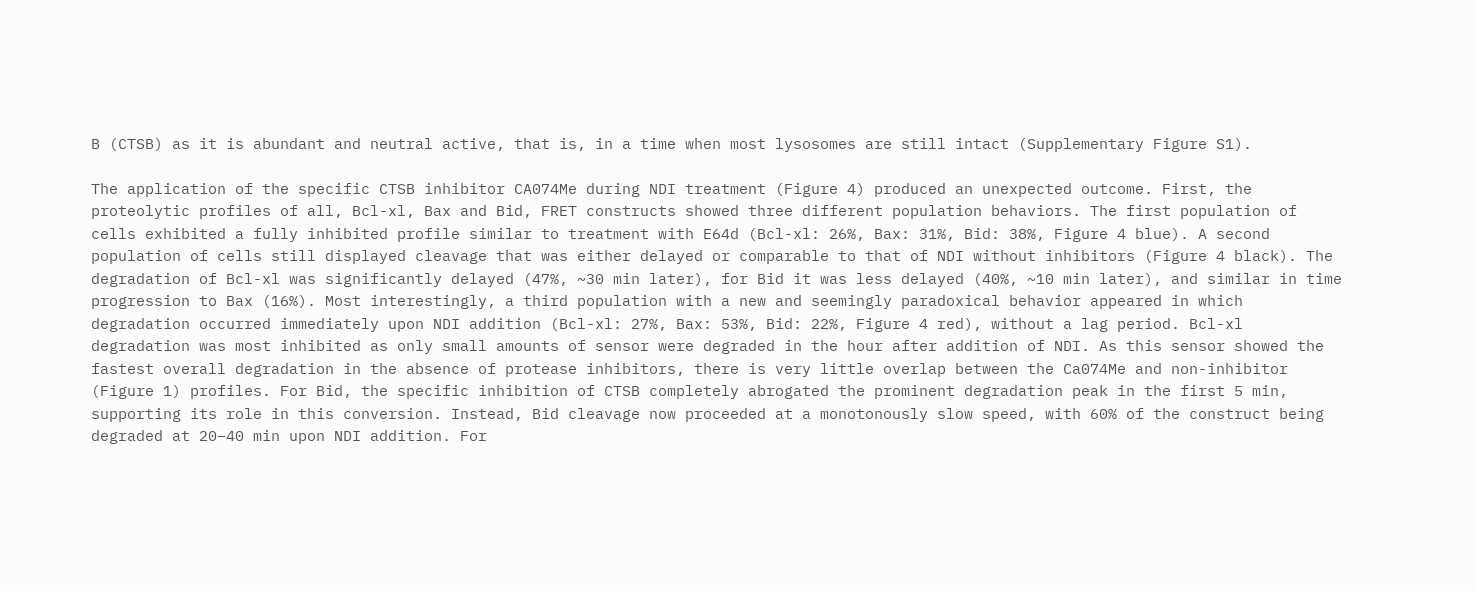B (CTSB) as it is abundant and neutral active, that is, in a time when most lysosomes are still intact (Supplementary Figure S1).

The application of the specific CTSB inhibitor CA074Me during NDI treatment (Figure 4) produced an unexpected outcome. First, the proteolytic profiles of all, Bcl-xl, Bax and Bid, FRET constructs showed three different population behaviors. The first population of cells exhibited a fully inhibited profile similar to treatment with E64d (Bcl-xl: 26%, Bax: 31%, Bid: 38%, Figure 4 blue). A second population of cells still displayed cleavage that was either delayed or comparable to that of NDI without inhibitors (Figure 4 black). The degradation of Bcl-xl was significantly delayed (47%, ~30 min later), for Bid it was less delayed (40%, ~10 min later), and similar in time progression to Bax (16%). Most interestingly, a third population with a new and seemingly paradoxical behavior appeared in which degradation occurred immediately upon NDI addition (Bcl-xl: 27%, Bax: 53%, Bid: 22%, Figure 4 red), without a lag period. Bcl-xl degradation was most inhibited as only small amounts of sensor were degraded in the hour after addition of NDI. As this sensor showed the fastest overall degradation in the absence of protease inhibitors, there is very little overlap between the Ca074Me and non-inhibitor (Figure 1) profiles. For Bid, the specific inhibition of CTSB completely abrogated the prominent degradation peak in the first 5 min, supporting its role in this conversion. Instead, Bid cleavage now proceeded at a monotonously slow speed, with 60% of the construct being degraded at 20–40 min upon NDI addition. For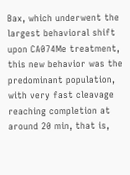Bax, which underwent the largest behavioral shift upon CA074Me treatment, this new behavior was the predominant population, with very fast cleavage reaching completion at around 20 min, that is,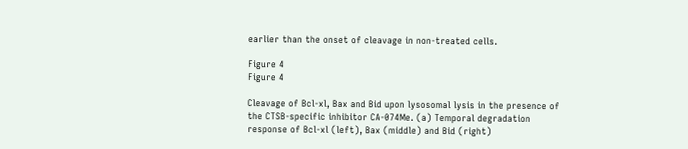earlier than the onset of cleavage in non-treated cells.

Figure 4
Figure 4

Cleavage of Bcl-xl, Bax and Bid upon lysosomal lysis in the presence of the CTSB-specific inhibitor CA-074Me. (a) Temporal degradation response of Bcl-xl (left), Bax (middle) and Bid (right)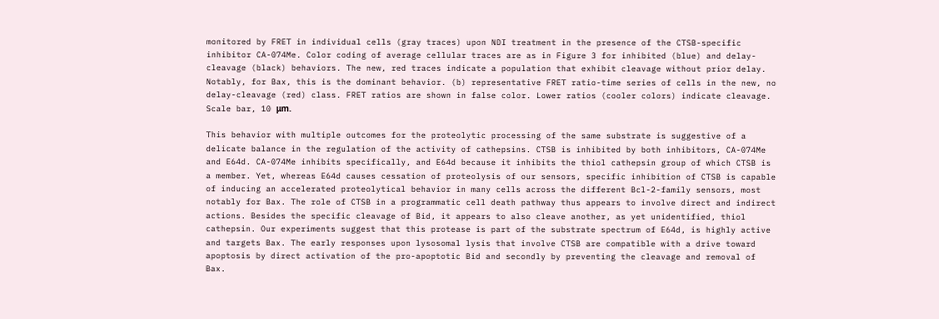monitored by FRET in individual cells (gray traces) upon NDI treatment in the presence of the CTSB-specific inhibitor CA-074Me. Color coding of average cellular traces are as in Figure 3 for inhibited (blue) and delay-cleavage (black) behaviors. The new, red traces indicate a population that exhibit cleavage without prior delay. Notably, for Bax, this is the dominant behavior. (b) representative FRET ratio-time series of cells in the new, no delay-cleavage (red) class. FRET ratios are shown in false color. Lower ratios (cooler colors) indicate cleavage. Scale bar, 10 μm.

This behavior with multiple outcomes for the proteolytic processing of the same substrate is suggestive of a delicate balance in the regulation of the activity of cathepsins. CTSB is inhibited by both inhibitors, CA-074Me and E64d. CA-074Me inhibits specifically, and E64d because it inhibits the thiol cathepsin group of which CTSB is a member. Yet, whereas E64d causes cessation of proteolysis of our sensors, specific inhibition of CTSB is capable of inducing an accelerated proteolytical behavior in many cells across the different Bcl-2-family sensors, most notably for Bax. The role of CTSB in a programmatic cell death pathway thus appears to involve direct and indirect actions. Besides the specific cleavage of Bid, it appears to also cleave another, as yet unidentified, thiol cathepsin. Our experiments suggest that this protease is part of the substrate spectrum of E64d, is highly active and targets Bax. The early responses upon lysosomal lysis that involve CTSB are compatible with a drive toward apoptosis by direct activation of the pro-apoptotic Bid and secondly by preventing the cleavage and removal of Bax.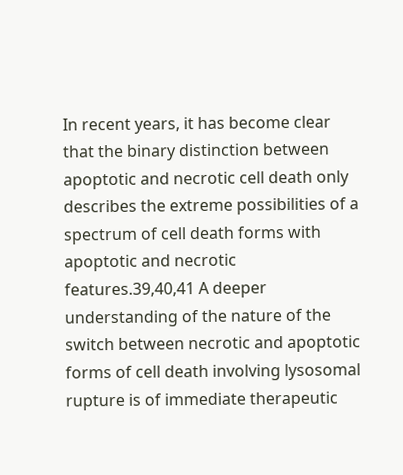In recent years, it has become clear that the binary distinction between apoptotic and necrotic cell death only describes the extreme possibilities of a spectrum of cell death forms with apoptotic and necrotic features.39,40,41 A deeper understanding of the nature of the switch between necrotic and apoptotic forms of cell death involving lysosomal rupture is of immediate therapeutic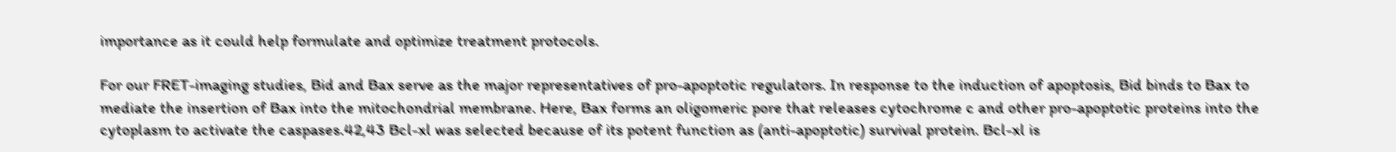importance as it could help formulate and optimize treatment protocols.

For our FRET-imaging studies, Bid and Bax serve as the major representatives of pro-apoptotic regulators. In response to the induction of apoptosis, Bid binds to Bax to mediate the insertion of Bax into the mitochondrial membrane. Here, Bax forms an oligomeric pore that releases cytochrome c and other pro-apoptotic proteins into the cytoplasm to activate the caspases.42,43 Bcl-xl was selected because of its potent function as (anti-apoptotic) survival protein. Bcl-xl is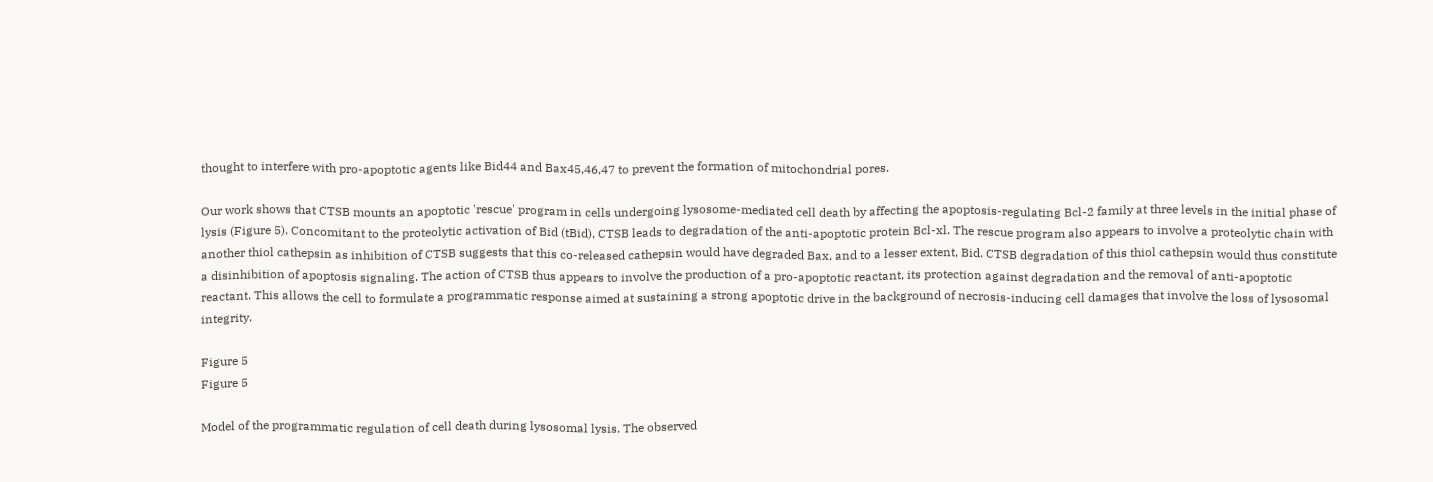thought to interfere with pro-apoptotic agents like Bid44 and Bax45,46,47 to prevent the formation of mitochondrial pores.

Our work shows that CTSB mounts an apoptotic 'rescue' program in cells undergoing lysosome-mediated cell death by affecting the apoptosis-regulating Bcl-2 family at three levels in the initial phase of lysis (Figure 5). Concomitant to the proteolytic activation of Bid (tBid), CTSB leads to degradation of the anti-apoptotic protein Bcl-xl. The rescue program also appears to involve a proteolytic chain with another thiol cathepsin as inhibition of CTSB suggests that this co-released cathepsin would have degraded Bax, and to a lesser extent, Bid. CTSB degradation of this thiol cathepsin would thus constitute a disinhibition of apoptosis signaling. The action of CTSB thus appears to involve the production of a pro-apoptotic reactant, its protection against degradation and the removal of anti-apoptotic reactant. This allows the cell to formulate a programmatic response aimed at sustaining a strong apoptotic drive in the background of necrosis-inducing cell damages that involve the loss of lysosomal integrity.

Figure 5
Figure 5

Model of the programmatic regulation of cell death during lysosomal lysis. The observed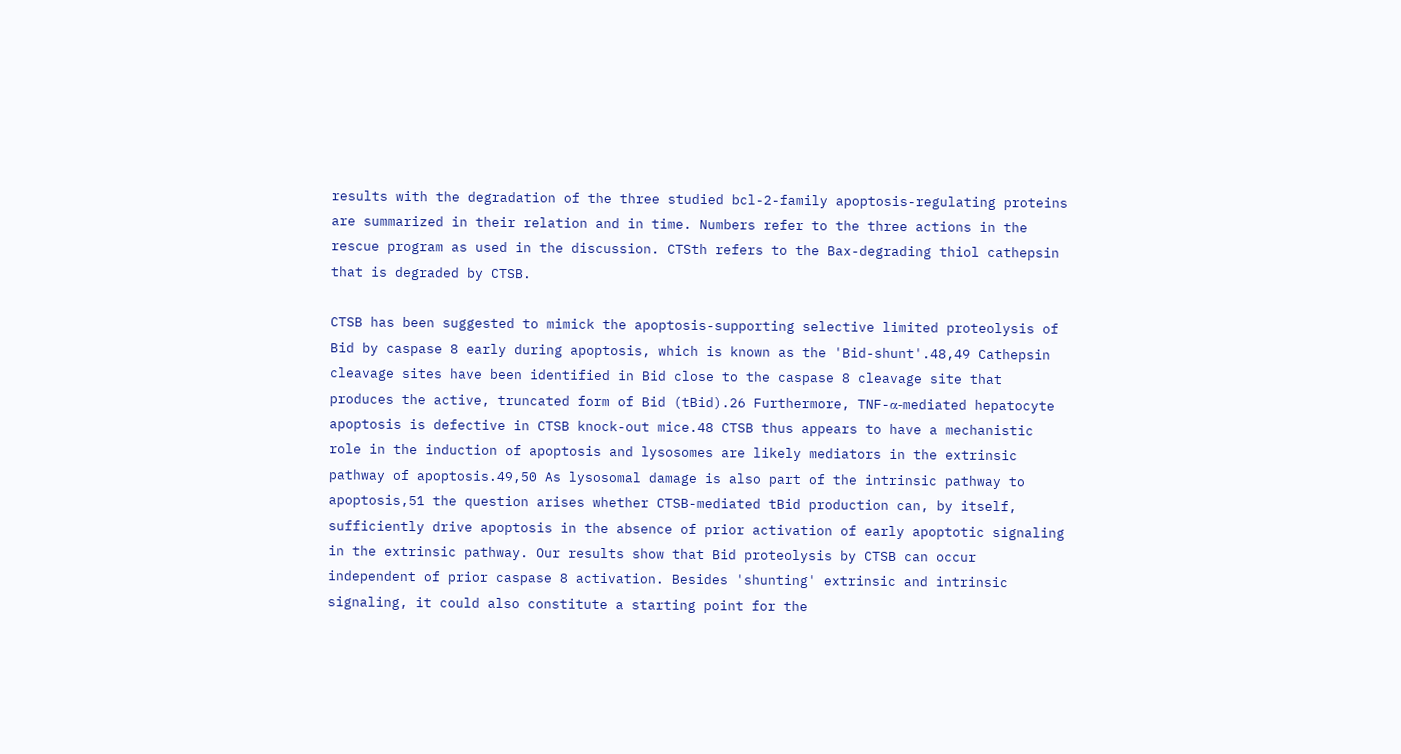results with the degradation of the three studied bcl-2-family apoptosis-regulating proteins are summarized in their relation and in time. Numbers refer to the three actions in the rescue program as used in the discussion. CTSth refers to the Bax-degrading thiol cathepsin that is degraded by CTSB.

CTSB has been suggested to mimick the apoptosis-supporting selective limited proteolysis of Bid by caspase 8 early during apoptosis, which is known as the 'Bid-shunt'.48,49 Cathepsin cleavage sites have been identified in Bid close to the caspase 8 cleavage site that produces the active, truncated form of Bid (tBid).26 Furthermore, TNF-α-mediated hepatocyte apoptosis is defective in CTSB knock-out mice.48 CTSB thus appears to have a mechanistic role in the induction of apoptosis and lysosomes are likely mediators in the extrinsic pathway of apoptosis.49,50 As lysosomal damage is also part of the intrinsic pathway to apoptosis,51 the question arises whether CTSB-mediated tBid production can, by itself, sufficiently drive apoptosis in the absence of prior activation of early apoptotic signaling in the extrinsic pathway. Our results show that Bid proteolysis by CTSB can occur independent of prior caspase 8 activation. Besides 'shunting' extrinsic and intrinsic signaling, it could also constitute a starting point for the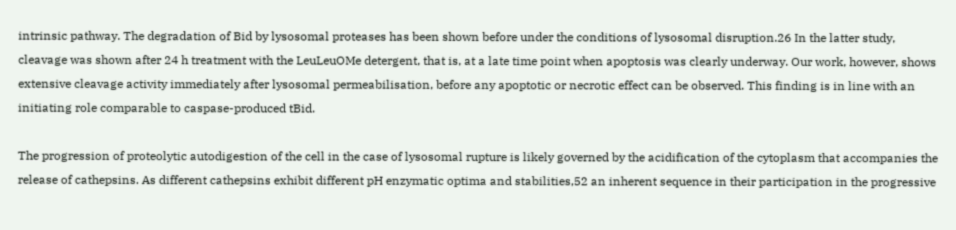intrinsic pathway. The degradation of Bid by lysosomal proteases has been shown before under the conditions of lysosomal disruption.26 In the latter study, cleavage was shown after 24 h treatment with the LeuLeuOMe detergent, that is, at a late time point when apoptosis was clearly underway. Our work, however, shows extensive cleavage activity immediately after lysosomal permeabilisation, before any apoptotic or necrotic effect can be observed. This finding is in line with an initiating role comparable to caspase-produced tBid.

The progression of proteolytic autodigestion of the cell in the case of lysosomal rupture is likely governed by the acidification of the cytoplasm that accompanies the release of cathepsins. As different cathepsins exhibit different pH enzymatic optima and stabilities,52 an inherent sequence in their participation in the progressive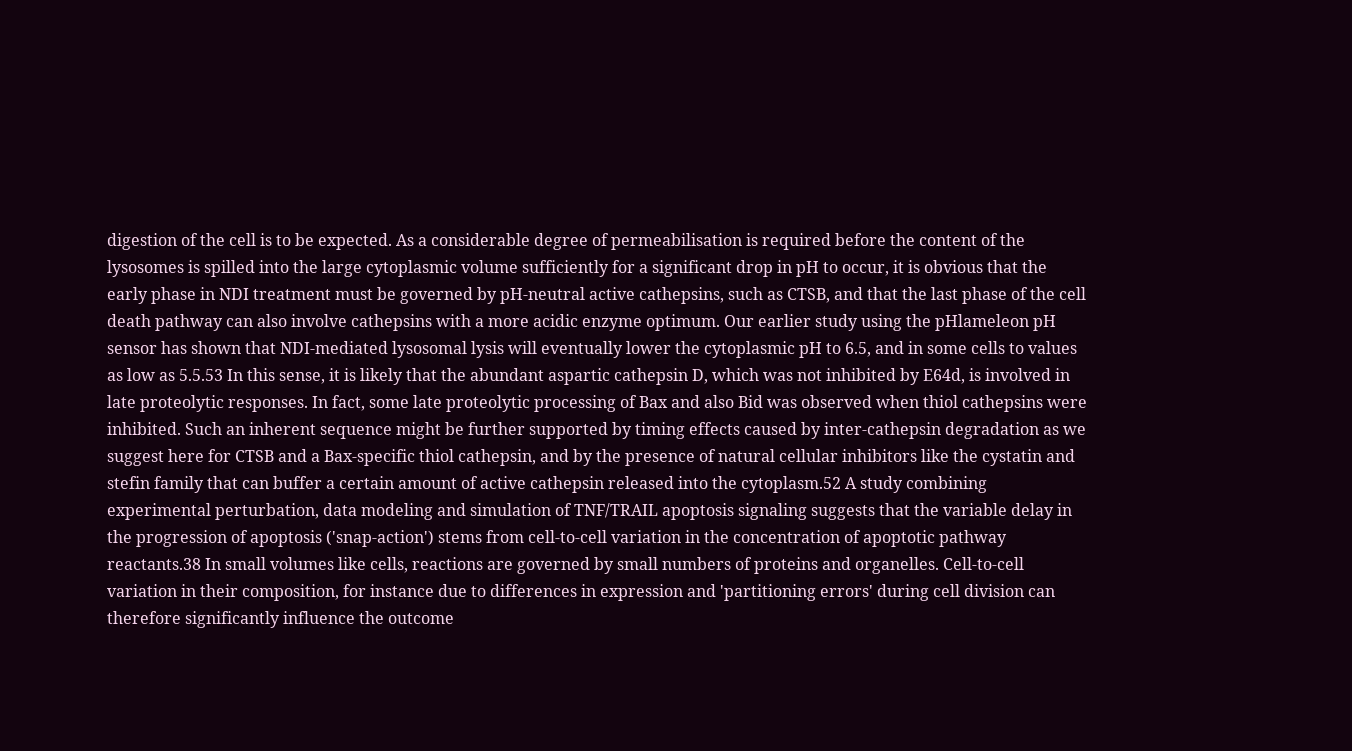digestion of the cell is to be expected. As a considerable degree of permeabilisation is required before the content of the lysosomes is spilled into the large cytoplasmic volume sufficiently for a significant drop in pH to occur, it is obvious that the early phase in NDI treatment must be governed by pH-neutral active cathepsins, such as CTSB, and that the last phase of the cell death pathway can also involve cathepsins with a more acidic enzyme optimum. Our earlier study using the pHlameleon pH sensor has shown that NDI-mediated lysosomal lysis will eventually lower the cytoplasmic pH to 6.5, and in some cells to values as low as 5.5.53 In this sense, it is likely that the abundant aspartic cathepsin D, which was not inhibited by E64d, is involved in late proteolytic responses. In fact, some late proteolytic processing of Bax and also Bid was observed when thiol cathepsins were inhibited. Such an inherent sequence might be further supported by timing effects caused by inter-cathepsin degradation as we suggest here for CTSB and a Bax-specific thiol cathepsin, and by the presence of natural cellular inhibitors like the cystatin and stefin family that can buffer a certain amount of active cathepsin released into the cytoplasm.52 A study combining experimental perturbation, data modeling and simulation of TNF/TRAIL apoptosis signaling suggests that the variable delay in the progression of apoptosis ('snap-action') stems from cell-to-cell variation in the concentration of apoptotic pathway reactants.38 In small volumes like cells, reactions are governed by small numbers of proteins and organelles. Cell-to-cell variation in their composition, for instance due to differences in expression and 'partitioning errors' during cell division can therefore significantly influence the outcome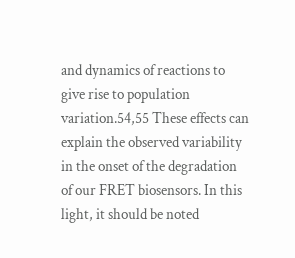and dynamics of reactions to give rise to population variation.54,55 These effects can explain the observed variability in the onset of the degradation of our FRET biosensors. In this light, it should be noted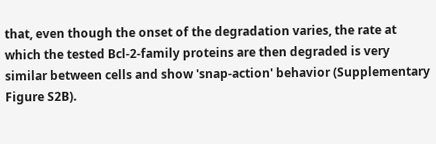that, even though the onset of the degradation varies, the rate at which the tested Bcl-2-family proteins are then degraded is very similar between cells and show 'snap-action' behavior (Supplementary Figure S2B).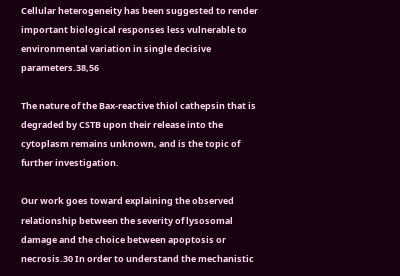Cellular heterogeneity has been suggested to render important biological responses less vulnerable to environmental variation in single decisive parameters.38,56

The nature of the Bax-reactive thiol cathepsin that is degraded by CSTB upon their release into the cytoplasm remains unknown, and is the topic of further investigation.

Our work goes toward explaining the observed relationship between the severity of lysosomal damage and the choice between apoptosis or necrosis.30 In order to understand the mechanistic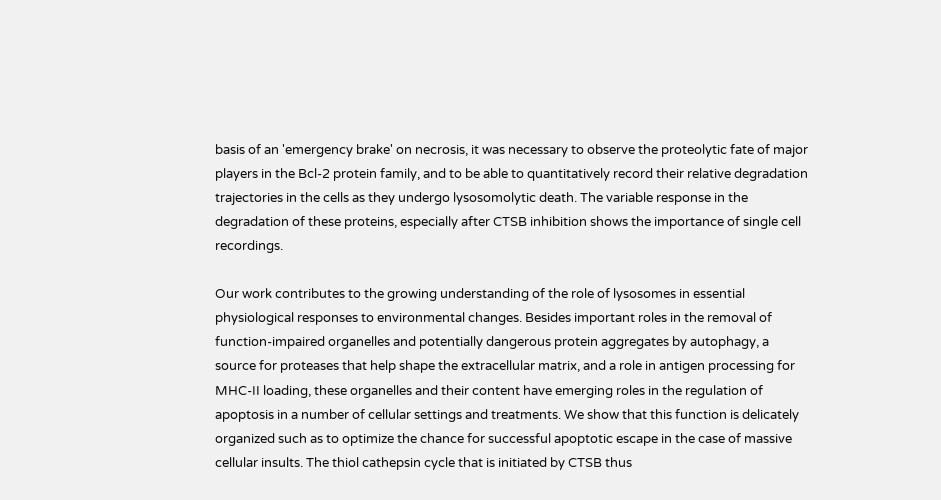basis of an 'emergency brake' on necrosis, it was necessary to observe the proteolytic fate of major players in the Bcl-2 protein family, and to be able to quantitatively record their relative degradation trajectories in the cells as they undergo lysosomolytic death. The variable response in the degradation of these proteins, especially after CTSB inhibition shows the importance of single cell recordings.

Our work contributes to the growing understanding of the role of lysosomes in essential physiological responses to environmental changes. Besides important roles in the removal of function-impaired organelles and potentially dangerous protein aggregates by autophagy, a source for proteases that help shape the extracellular matrix, and a role in antigen processing for MHC-II loading, these organelles and their content have emerging roles in the regulation of apoptosis in a number of cellular settings and treatments. We show that this function is delicately organized such as to optimize the chance for successful apoptotic escape in the case of massive cellular insults. The thiol cathepsin cycle that is initiated by CTSB thus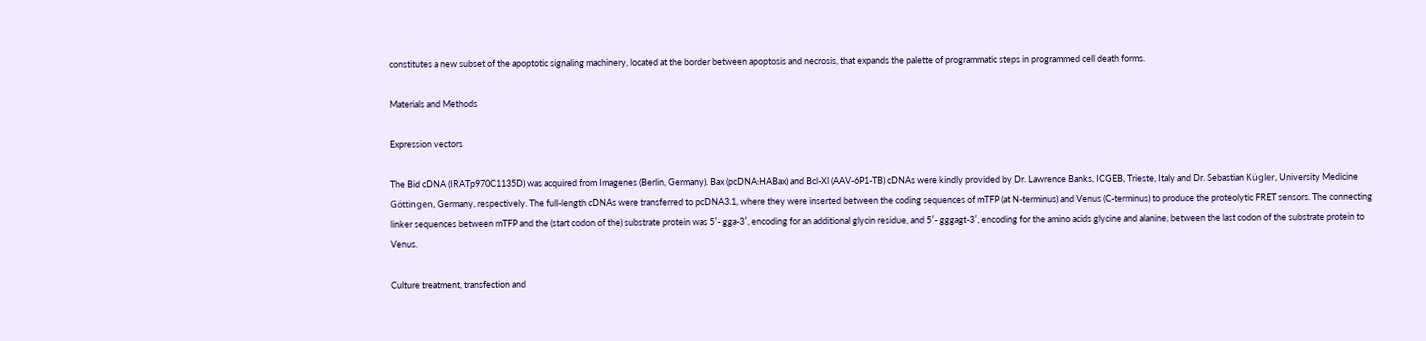constitutes a new subset of the apoptotic signaling machinery, located at the border between apoptosis and necrosis, that expands the palette of programmatic steps in programmed cell death forms.

Materials and Methods

Expression vectors

The Bid cDNA (IRATp970C1135D) was acquired from Imagenes (Berlin, Germany). Bax (pcDNA:HABax) and Bcl-Xl (AAV-6P1-TB) cDNAs were kindly provided by Dr. Lawrence Banks, ICGEB, Trieste, Italy and Dr. Sebastian Kügler, University Medicine Göttingen, Germany, respectively. The full-length cDNAs were transferred to pcDNA3.1, where they were inserted between the coding sequences of mTFP (at N-terminus) and Venus (C-terminus) to produce the proteolytic FRET sensors. The connecting linker sequences between mTFP and the (start codon of the) substrate protein was 5′- gga-3′, encoding for an additional glycin residue, and 5′- gggagt-3′, encoding for the amino acids glycine and alanine, between the last codon of the substrate protein to Venus.

Culture treatment, transfection and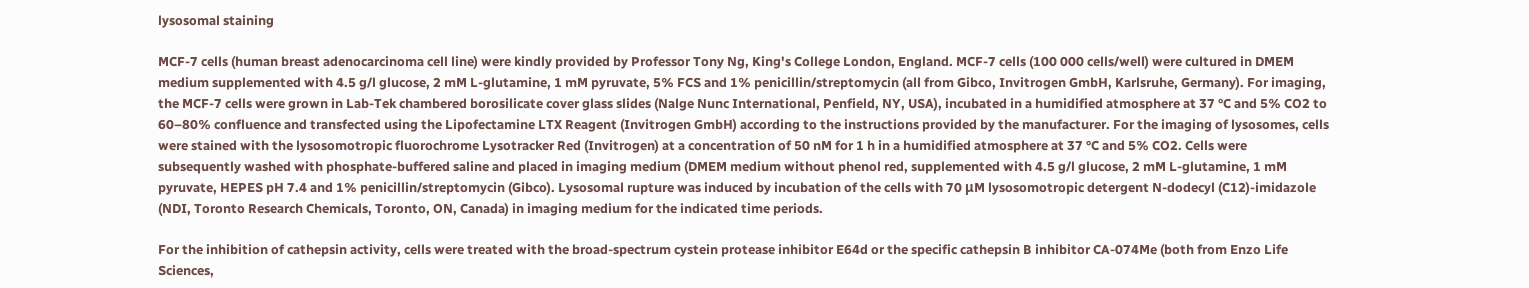lysosomal staining

MCF-7 cells (human breast adenocarcinoma cell line) were kindly provided by Professor Tony Ng, King's College London, England. MCF-7 cells (100 000 cells/well) were cultured in DMEM medium supplemented with 4.5 g/l glucose, 2 mM L-glutamine, 1 mM pyruvate, 5% FCS and 1% penicillin/streptomycin (all from Gibco, Invitrogen GmbH, Karlsruhe, Germany). For imaging, the MCF-7 cells were grown in Lab-Tek chambered borosilicate cover glass slides (Nalge Nunc International, Penfield, NY, USA), incubated in a humidified atmosphere at 37 °C and 5% CO2 to 60–80% confluence and transfected using the Lipofectamine LTX Reagent (Invitrogen GmbH) according to the instructions provided by the manufacturer. For the imaging of lysosomes, cells were stained with the lysosomotropic fluorochrome Lysotracker Red (Invitrogen) at a concentration of 50 nM for 1 h in a humidified atmosphere at 37 °C and 5% CO2. Cells were subsequently washed with phosphate-buffered saline and placed in imaging medium (DMEM medium without phenol red, supplemented with 4.5 g/l glucose, 2 mM L-glutamine, 1 mM pyruvate, HEPES pH 7.4 and 1% penicillin/streptomycin (Gibco). Lysosomal rupture was induced by incubation of the cells with 70 μM lysosomotropic detergent N-dodecyl (C12)-imidazole (NDI, Toronto Research Chemicals, Toronto, ON, Canada) in imaging medium for the indicated time periods.

For the inhibition of cathepsin activity, cells were treated with the broad-spectrum cystein protease inhibitor E64d or the specific cathepsin B inhibitor CA-074Me (both from Enzo Life Sciences,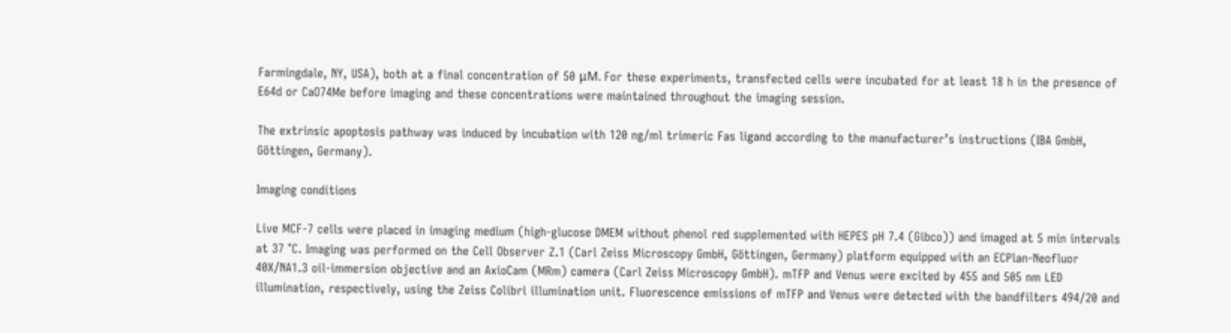Farmingdale, NY, USA), both at a final concentration of 50 μM. For these experiments, transfected cells were incubated for at least 18 h in the presence of E64d or CaO74Me before imaging and these concentrations were maintained throughout the imaging session.

The extrinsic apoptosis pathway was induced by incubation with 120 ng/ml trimeric Fas ligand according to the manufacturer’s instructions (IBA GmbH, Göttingen, Germany).

Imaging conditions

Live MCF-7 cells were placed in imaging medium (high-glucose DMEM without phenol red supplemented with HEPES pH 7.4 (Gibco)) and imaged at 5 min intervals at 37 °C. Imaging was performed on the Cell Observer Z.1 (Carl Zeiss Microscopy GmbH, Göttingen, Germany) platform equipped with an ECPlan-Neofluor 40X/NA1.3 oil-immersion objective and an AxioCam (MRm) camera (Carl Zeiss Microscopy GmbH). mTFP and Venus were excited by 455 and 505 nm LED illumination, respectively, using the Zeiss Colibri illumination unit. Fluorescence emissions of mTFP and Venus were detected with the bandfilters 494/20 and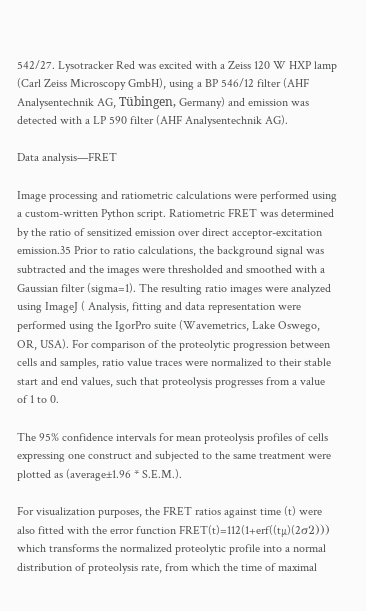542/27. Lysotracker Red was excited with a Zeiss 120 W HXP lamp (Carl Zeiss Microscopy GmbH), using a BP 546/12 filter (AHF Analysentechnik AG, Tübingen, Germany) and emission was detected with a LP 590 filter (AHF Analysentechnik AG).

Data analysis—FRET

Image processing and ratiometric calculations were performed using a custom-written Python script. Ratiometric FRET was determined by the ratio of sensitized emission over direct acceptor-excitation emission.35 Prior to ratio calculations, the background signal was subtracted and the images were thresholded and smoothed with a Gaussian filter (sigma=1). The resulting ratio images were analyzed using ImageJ ( Analysis, fitting and data representation were performed using the IgorPro suite (Wavemetrics, Lake Oswego, OR, USA). For comparison of the proteolytic progression between cells and samples, ratio value traces were normalized to their stable start and end values, such that proteolysis progresses from a value of 1 to 0.

The 95% confidence intervals for mean proteolysis profiles of cells expressing one construct and subjected to the same treatment were plotted as (average±1.96 * S.E.M.).

For visualization purposes, the FRET ratios against time (t) were also fitted with the error function FRET(t)=112(1+erf((tµ)(2σ2))) which transforms the normalized proteolytic profile into a normal distribution of proteolysis rate, from which the time of maximal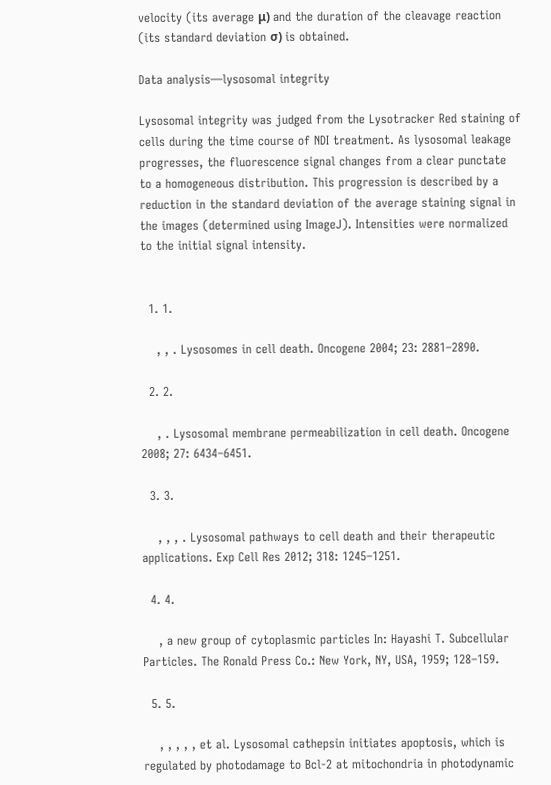velocity (its average μ) and the duration of the cleavage reaction (its standard deviation σ) is obtained.

Data analysis—lysosomal integrity

Lysosomal integrity was judged from the Lysotracker Red staining of cells during the time course of NDI treatment. As lysosomal leakage progresses, the fluorescence signal changes from a clear punctate to a homogeneous distribution. This progression is described by a reduction in the standard deviation of the average staining signal in the images (determined using ImageJ). Intensities were normalized to the initial signal intensity.


  1. 1.

    , , . Lysosomes in cell death. Oncogene 2004; 23: 2881–2890.

  2. 2.

    , . Lysosomal membrane permeabilization in cell death. Oncogene 2008; 27: 6434–6451.

  3. 3.

    , , , . Lysosomal pathways to cell death and their therapeutic applications. Exp Cell Res 2012; 318: 1245–1251.

  4. 4.

    , a new group of cytoplasmic particles In: Hayashi T. Subcellular Particles. The Ronald Press Co.: New York, NY, USA, 1959; 128–159.

  5. 5.

    , , , , , et al. Lysosomal cathepsin initiates apoptosis, which is regulated by photodamage to Bcl-2 at mitochondria in photodynamic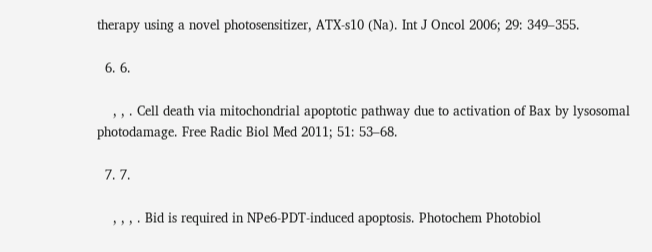therapy using a novel photosensitizer, ATX-s10 (Na). Int J Oncol 2006; 29: 349–355.

  6. 6.

    , , . Cell death via mitochondrial apoptotic pathway due to activation of Bax by lysosomal photodamage. Free Radic Biol Med 2011; 51: 53–68.

  7. 7.

    , , , . Bid is required in NPe6-PDT-induced apoptosis. Photochem Photobiol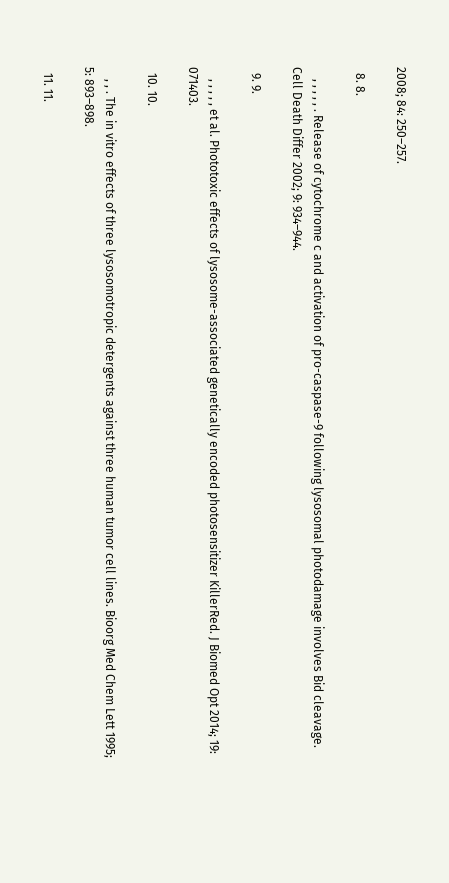2008; 84: 250–257.

  8. 8.

    , , , , , . Release of cytochrome c and activation of pro-caspase-9 following lysosomal photodamage involves Bid cleavage. Cell Death Differ 2002; 9: 934–944.

  9. 9.

    , , , , , et al. Phototoxic effects of lysosome-associated genetically encoded photosensitizer KillerRed. J Biomed Opt 2014; 19: 071403.

  10. 10.

    , , . The in vitro effects of three lysosomotropic detergents against three human tumor cell lines. Bioorg Med Chem Lett 1995; 5: 893–898.

  11. 11.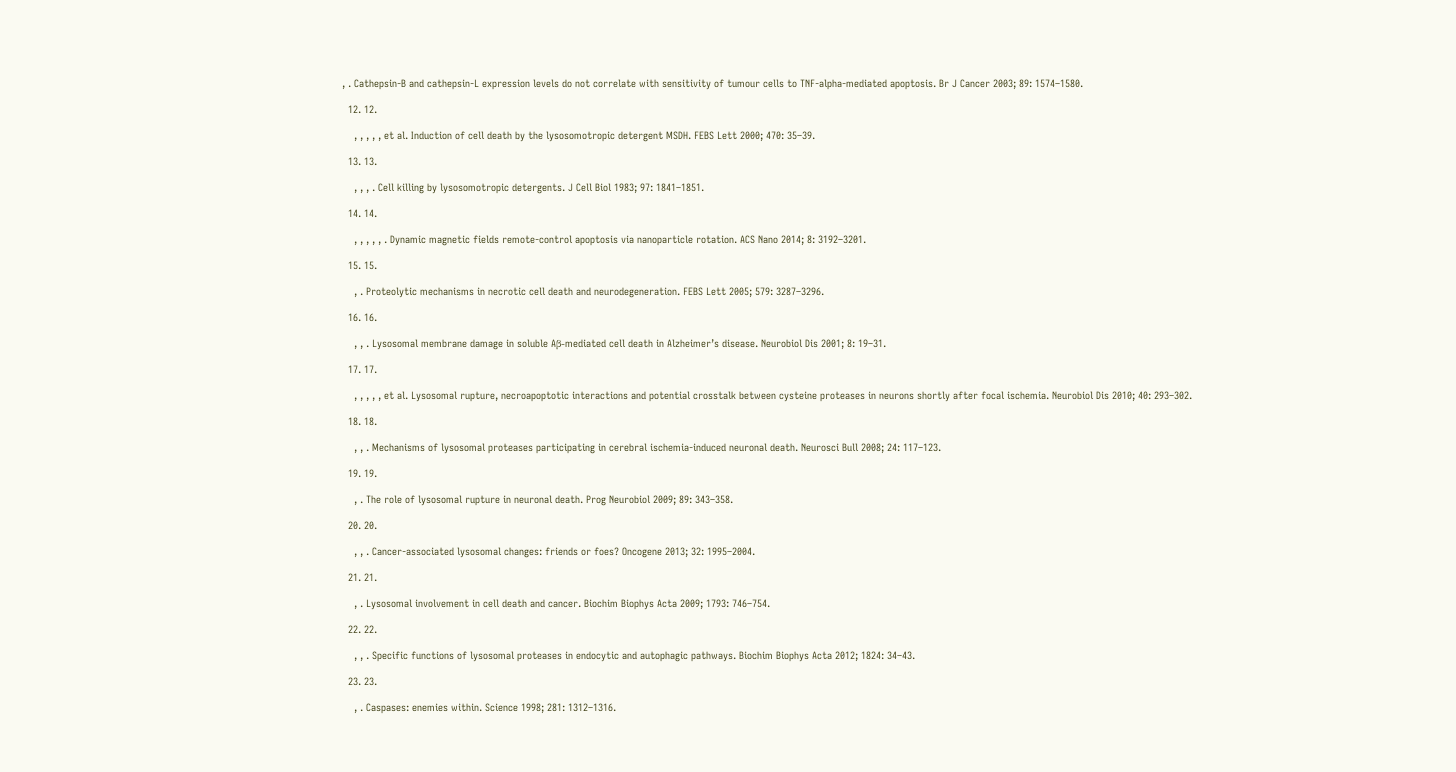, . Cathepsin-B and cathepsin-L expression levels do not correlate with sensitivity of tumour cells to TNF-alpha-mediated apoptosis. Br J Cancer 2003; 89: 1574–1580.

  12. 12.

    , , , , , et al. Induction of cell death by the lysosomotropic detergent MSDH. FEBS Lett 2000; 470: 35–39.

  13. 13.

    , , , . Cell killing by lysosomotropic detergents. J Cell Biol 1983; 97: 1841–1851.

  14. 14.

    , , , , , . Dynamic magnetic fields remote-control apoptosis via nanoparticle rotation. ACS Nano 2014; 8: 3192–3201.

  15. 15.

    , . Proteolytic mechanisms in necrotic cell death and neurodegeneration. FEBS Lett 2005; 579: 3287–3296.

  16. 16.

    , , . Lysosomal membrane damage in soluble Aβ-mediated cell death in Alzheimer’s disease. Neurobiol Dis 2001; 8: 19–31.

  17. 17.

    , , , , , et al. Lysosomal rupture, necroapoptotic interactions and potential crosstalk between cysteine proteases in neurons shortly after focal ischemia. Neurobiol Dis 2010; 40: 293–302.

  18. 18.

    , , . Mechanisms of lysosomal proteases participating in cerebral ischemia-induced neuronal death. Neurosci Bull 2008; 24: 117–123.

  19. 19.

    , . The role of lysosomal rupture in neuronal death. Prog Neurobiol 2009; 89: 343–358.

  20. 20.

    , , . Cancer-associated lysosomal changes: friends or foes? Oncogene 2013; 32: 1995–2004.

  21. 21.

    , . Lysosomal involvement in cell death and cancer. Biochim Biophys Acta 2009; 1793: 746–754.

  22. 22.

    , , . Specific functions of lysosomal proteases in endocytic and autophagic pathways. Biochim Biophys Acta 2012; 1824: 34–43.

  23. 23.

    , . Caspases: enemies within. Science 1998; 281: 1312–1316.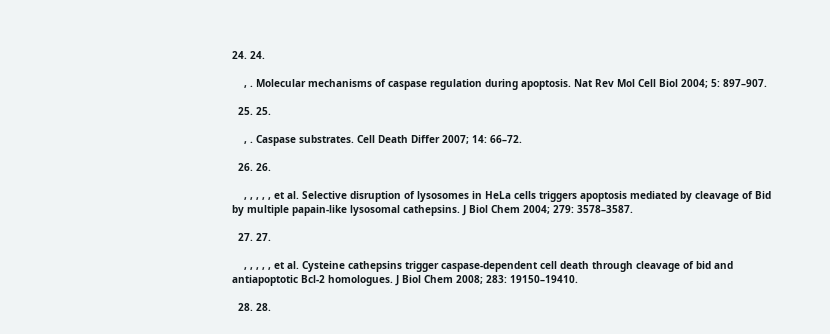24. 24.

    , . Molecular mechanisms of caspase regulation during apoptosis. Nat Rev Mol Cell Biol 2004; 5: 897–907.

  25. 25.

    , . Caspase substrates. Cell Death Differ 2007; 14: 66–72.

  26. 26.

    , , , , , et al. Selective disruption of lysosomes in HeLa cells triggers apoptosis mediated by cleavage of Bid by multiple papain-like lysosomal cathepsins. J Biol Chem 2004; 279: 3578–3587.

  27. 27.

    , , , , , et al. Cysteine cathepsins trigger caspase-dependent cell death through cleavage of bid and antiapoptotic Bcl-2 homologues. J Biol Chem 2008; 283: 19150–19410.

  28. 28.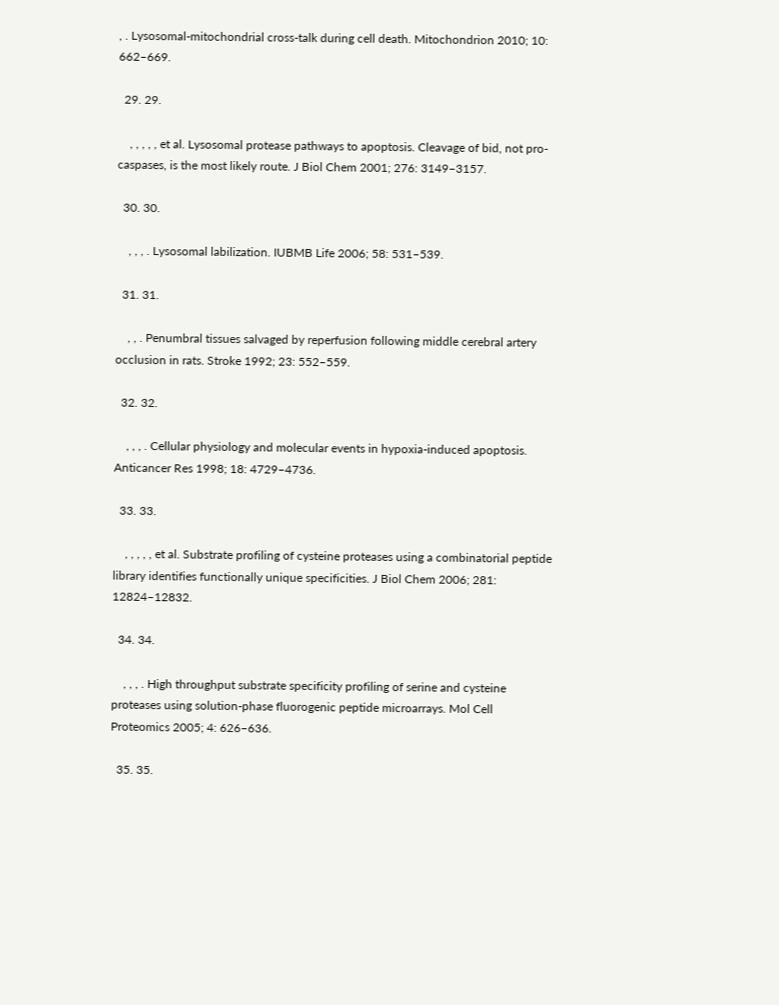, . Lysosomal-mitochondrial cross-talk during cell death. Mitochondrion 2010; 10: 662–669.

  29. 29.

    , , , , , et al. Lysosomal protease pathways to apoptosis. Cleavage of bid, not pro-caspases, is the most likely route. J Biol Chem 2001; 276: 3149–3157.

  30. 30.

    , , , . Lysosomal labilization. IUBMB Life 2006; 58: 531–539.

  31. 31.

    , , . Penumbral tissues salvaged by reperfusion following middle cerebral artery occlusion in rats. Stroke 1992; 23: 552–559.

  32. 32.

    , , , . Cellular physiology and molecular events in hypoxia-induced apoptosis. Anticancer Res 1998; 18: 4729–4736.

  33. 33.

    , , , , , et al. Substrate profiling of cysteine proteases using a combinatorial peptide library identifies functionally unique specificities. J Biol Chem 2006; 281: 12824–12832.

  34. 34.

    , , , . High throughput substrate specificity profiling of serine and cysteine proteases using solution-phase fluorogenic peptide microarrays. Mol Cell Proteomics 2005; 4: 626–636.

  35. 35.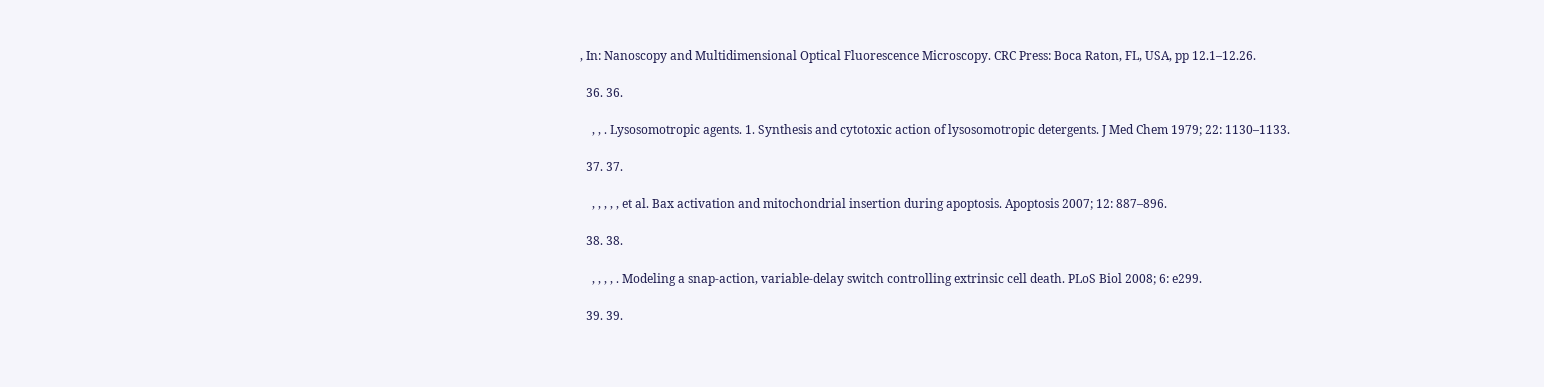, In: Nanoscopy and Multidimensional Optical Fluorescence Microscopy. CRC Press: Boca Raton, FL, USA, pp 12.1–12.26.

  36. 36.

    , , . Lysosomotropic agents. 1. Synthesis and cytotoxic action of lysosomotropic detergents. J Med Chem 1979; 22: 1130–1133.

  37. 37.

    , , , , , et al. Bax activation and mitochondrial insertion during apoptosis. Apoptosis 2007; 12: 887–896.

  38. 38.

    , , , , . Modeling a snap-action, variable-delay switch controlling extrinsic cell death. PLoS Biol 2008; 6: e299.

  39. 39.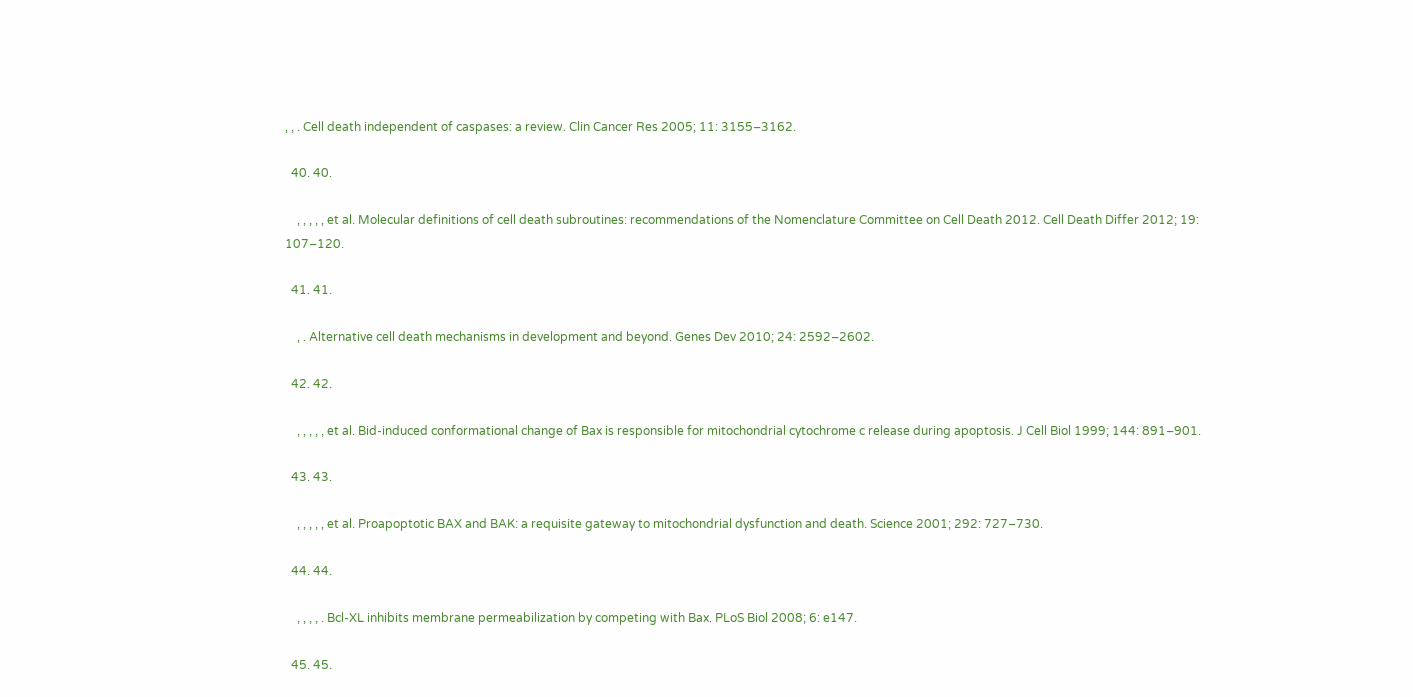, , . Cell death independent of caspases: a review. Clin Cancer Res 2005; 11: 3155–3162.

  40. 40.

    , , , , , et al. Molecular definitions of cell death subroutines: recommendations of the Nomenclature Committee on Cell Death 2012. Cell Death Differ 2012; 19: 107–120.

  41. 41.

    , . Alternative cell death mechanisms in development and beyond. Genes Dev 2010; 24: 2592–2602.

  42. 42.

    , , , , , et al. Bid-induced conformational change of Bax is responsible for mitochondrial cytochrome c release during apoptosis. J Cell Biol 1999; 144: 891–901.

  43. 43.

    , , , , , et al. Proapoptotic BAX and BAK: a requisite gateway to mitochondrial dysfunction and death. Science 2001; 292: 727–730.

  44. 44.

    , , , , . Bcl-XL inhibits membrane permeabilization by competing with Bax. PLoS Biol 2008; 6: e147.

  45. 45.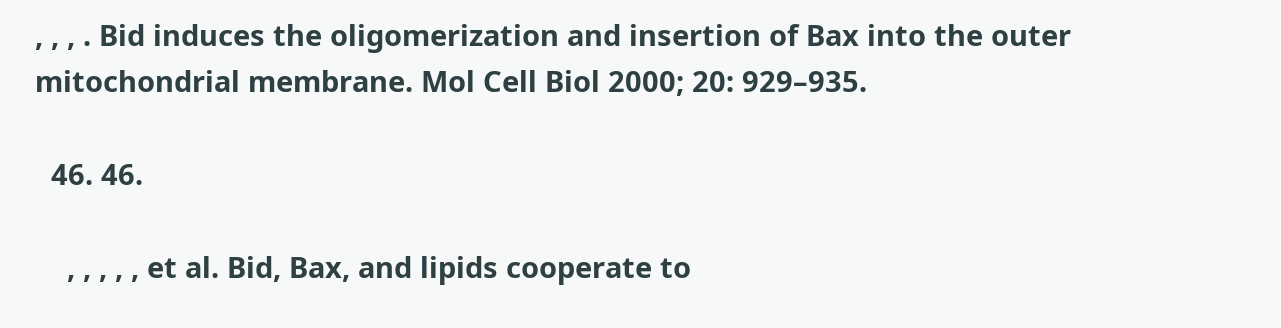, , , . Bid induces the oligomerization and insertion of Bax into the outer mitochondrial membrane. Mol Cell Biol 2000; 20: 929–935.

  46. 46.

    , , , , , et al. Bid, Bax, and lipids cooperate to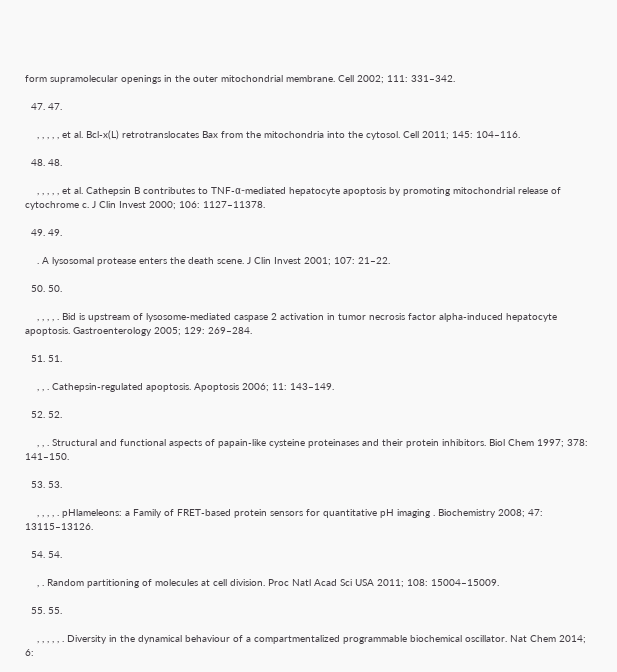form supramolecular openings in the outer mitochondrial membrane. Cell 2002; 111: 331–342.

  47. 47.

    , , , , , et al. Bcl-x(L) retrotranslocates Bax from the mitochondria into the cytosol. Cell 2011; 145: 104–116.

  48. 48.

    , , , , , et al. Cathepsin B contributes to TNF-α-mediated hepatocyte apoptosis by promoting mitochondrial release of cytochrome c. J Clin Invest 2000; 106: 1127–11378.

  49. 49.

    . A lysosomal protease enters the death scene. J Clin Invest 2001; 107: 21–22.

  50. 50.

    , , , , . Bid is upstream of lysosome-mediated caspase 2 activation in tumor necrosis factor alpha-induced hepatocyte apoptosis. Gastroenterology 2005; 129: 269–284.

  51. 51.

    , , . Cathepsin-regulated apoptosis. Apoptosis 2006; 11: 143–149.

  52. 52.

    , , . Structural and functional aspects of papain-like cysteine proteinases and their protein inhibitors. Biol Chem 1997; 378: 141–150.

  53. 53.

    , , , , . pHlameleons: a Family of FRET-based protein sensors for quantitative pH imaging . Biochemistry 2008; 47: 13115–13126.

  54. 54.

    , . Random partitioning of molecules at cell division. Proc Natl Acad Sci USA 2011; 108: 15004–15009.

  55. 55.

    , , , , , . Diversity in the dynamical behaviour of a compartmentalized programmable biochemical oscillator. Nat Chem 2014; 6: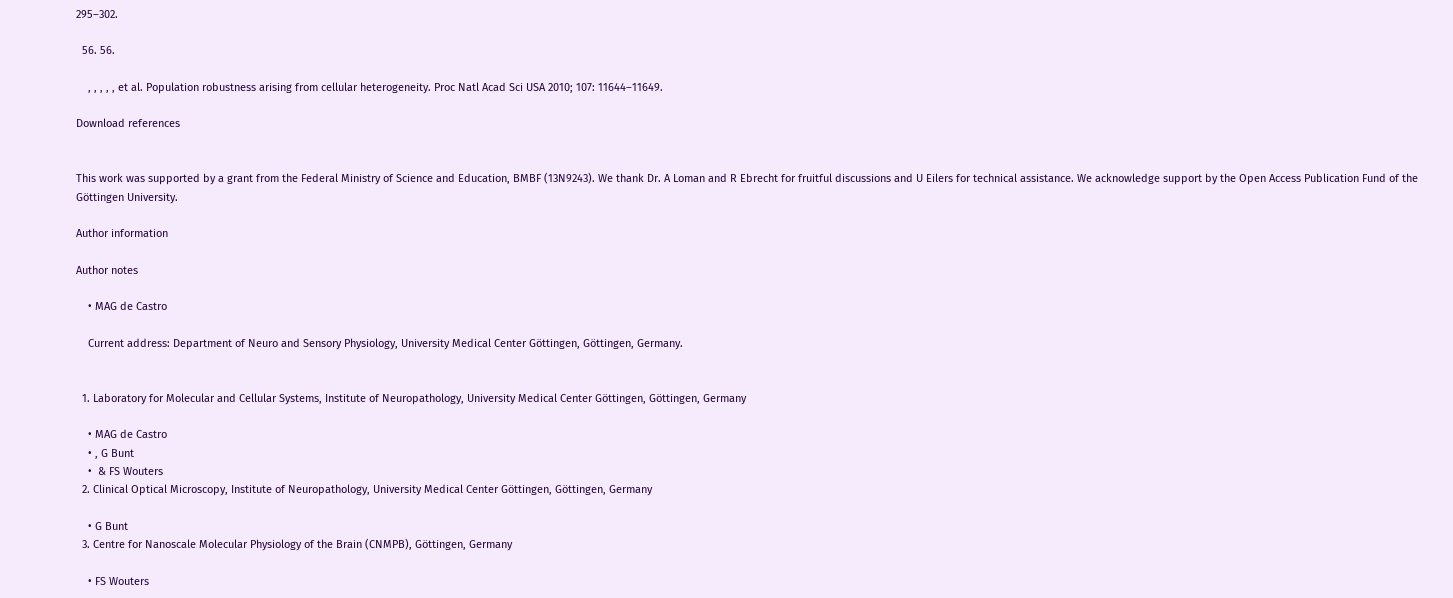295–302.

  56. 56.

    , , , , , et al. Population robustness arising from cellular heterogeneity. Proc Natl Acad Sci USA 2010; 107: 11644–11649.

Download references


This work was supported by a grant from the Federal Ministry of Science and Education, BMBF (13N9243). We thank Dr. A Loman and R Ebrecht for fruitful discussions and U Eilers for technical assistance. We acknowledge support by the Open Access Publication Fund of the Göttingen University.

Author information

Author notes

    • MAG de Castro

    Current address: Department of Neuro and Sensory Physiology, University Medical Center Göttingen, Göttingen, Germany.


  1. Laboratory for Molecular and Cellular Systems, Institute of Neuropathology, University Medical Center Göttingen, Göttingen, Germany

    • MAG de Castro
    • , G Bunt
    •  & FS Wouters
  2. Clinical Optical Microscopy, Institute of Neuropathology, University Medical Center Göttingen, Göttingen, Germany

    • G Bunt
  3. Centre for Nanoscale Molecular Physiology of the Brain (CNMPB), Göttingen, Germany

    • FS Wouters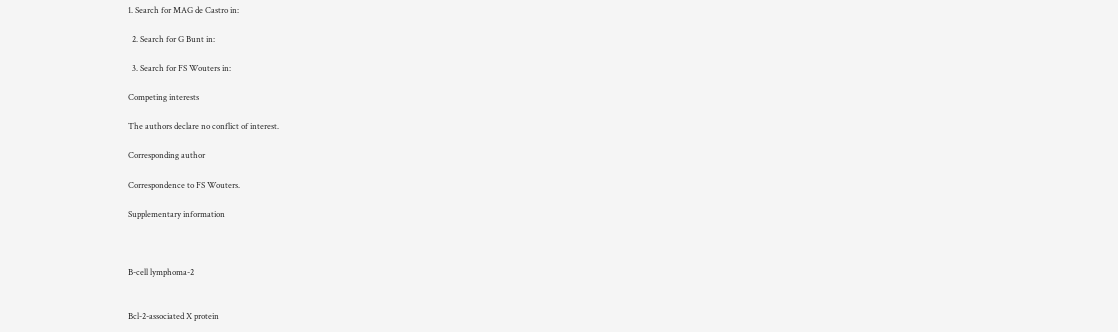1. Search for MAG de Castro in:

  2. Search for G Bunt in:

  3. Search for FS Wouters in:

Competing interests

The authors declare no conflict of interest.

Corresponding author

Correspondence to FS Wouters.

Supplementary information



B-cell lymphoma-2


Bcl-2-associated X protein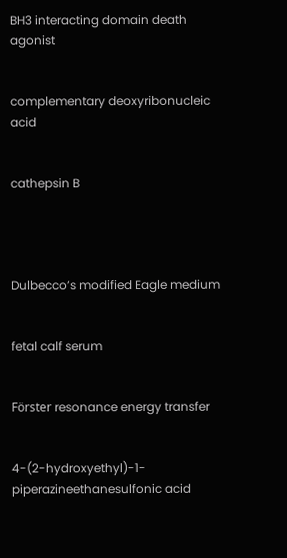BH3 interacting domain death agonist


complementary deoxyribonucleic acid


cathepsin B




Dulbecco’s modified Eagle medium


fetal calf serum


Förster resonance energy transfer


4-(2-hydroxyethyl)-1-piperazineethanesulfonic acid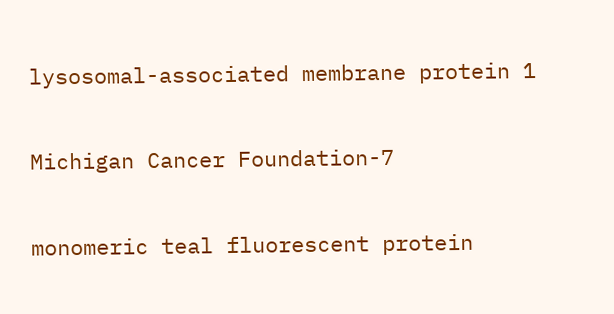lysosomal-associated membrane protein 1


Michigan Cancer Foundation-7


monomeric teal fluorescent protein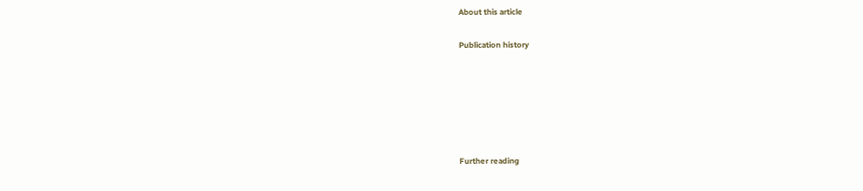About this article

Publication history






Further reading